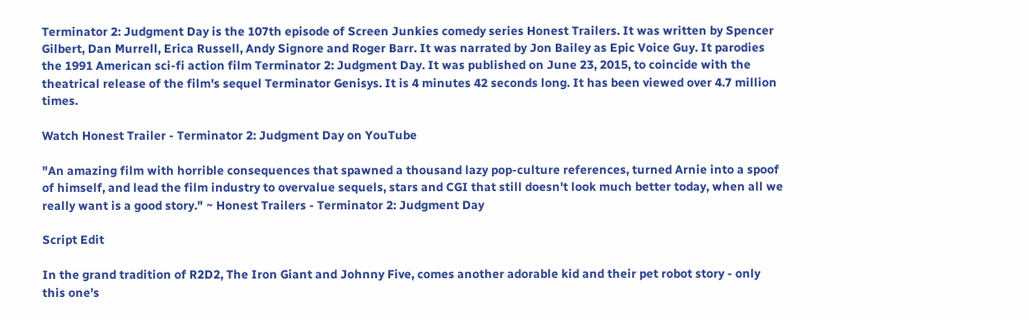Terminator 2: Judgment Day is the 107th episode of Screen Junkies comedy series Honest Trailers. It was written by Spencer Gilbert, Dan Murrell, Erica Russell, Andy Signore and Roger Barr. It was narrated by Jon Bailey as Epic Voice Guy. It parodies the 1991 American sci-fi action film Terminator 2: Judgment Day. It was published on June 23, 2015, to coincide with the theatrical release of the film's sequel Terminator Genisys. It is 4 minutes 42 seconds long. It has been viewed over 4.7 million times.

Watch Honest Trailer - Terminator 2: Judgment Day on YouTube

"An amazing film with horrible consequences that spawned a thousand lazy pop-culture references, turned Arnie into a spoof of himself, and lead the film industry to overvalue sequels, stars and CGI that still doesn't look much better today, when all we really want is a good story." ~ Honest Trailers - Terminator 2: Judgment Day

Script Edit

In the grand tradition of R2D2, The Iron Giant and Johnny Five, comes another adorable kid and their pet robot story - only this one's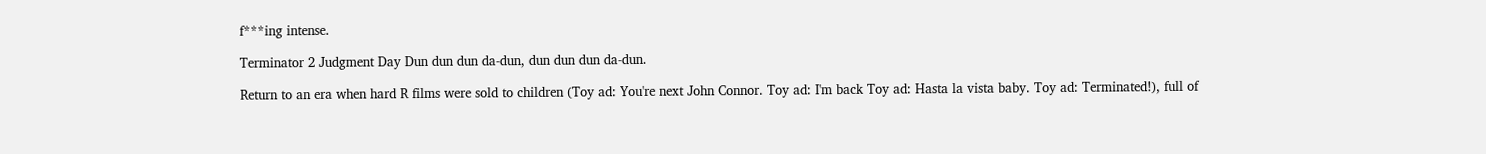f***ing intense.

Terminator 2 Judgment Day Dun dun dun da-dun, dun dun dun da-dun.

Return to an era when hard R films were sold to children (Toy ad: You're next John Connor. Toy ad: I'm back Toy ad: Hasta la vista baby. Toy ad: Terminated!), full of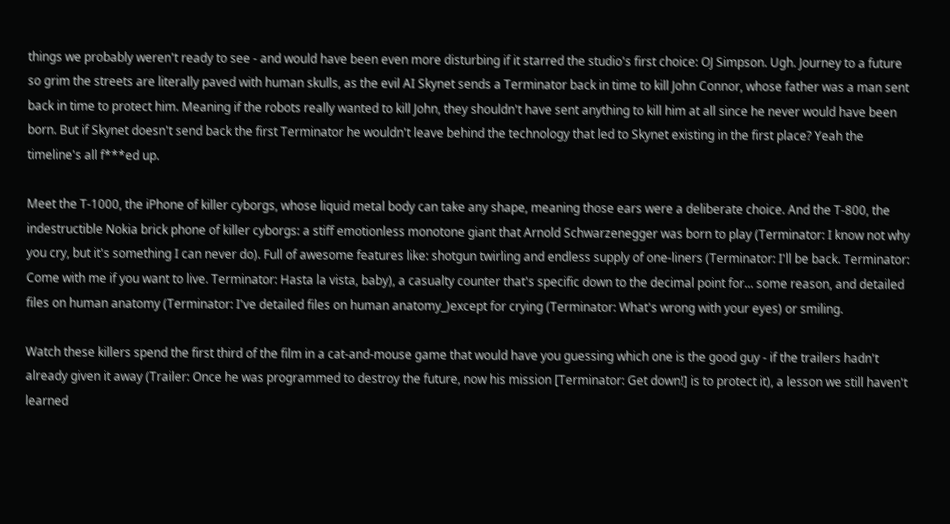things we probably weren't ready to see - and would have been even more disturbing if it starred the studio's first choice: OJ Simpson. Ugh. Journey to a future so grim the streets are literally paved with human skulls, as the evil AI Skynet sends a Terminator back in time to kill John Connor, whose father was a man sent back in time to protect him. Meaning if the robots really wanted to kill John, they shouldn't have sent anything to kill him at all since he never would have been born. But if Skynet doesn't send back the first Terminator he wouldn't leave behind the technology that led to Skynet existing in the first place? Yeah the timeline's all f***ed up.

Meet the T-1000, the iPhone of killer cyborgs, whose liquid metal body can take any shape, meaning those ears were a deliberate choice. And the T-800, the indestructible Nokia brick phone of killer cyborgs: a stiff emotionless monotone giant that Arnold Schwarzenegger was born to play (Terminator: I know not why you cry, but it's something I can never do). Full of awesome features like: shotgun twirling and endless supply of one-liners (Terminator: I'll be back. Terminator: Come with me if you want to live. Terminator: Hasta la vista, baby), a casualty counter that's specific down to the decimal point for... some reason, and detailed files on human anatomy (Terminator: I've detailed files on human anatomy_)except for crying (Terminator: What's wrong with your eyes) or smiling.

Watch these killers spend the first third of the film in a cat-and-mouse game that would have you guessing which one is the good guy - if the trailers hadn't already given it away (Trailer: Once he was programmed to destroy the future, now his mission [Terminator: Get down!] is to protect it), a lesson we still haven't learned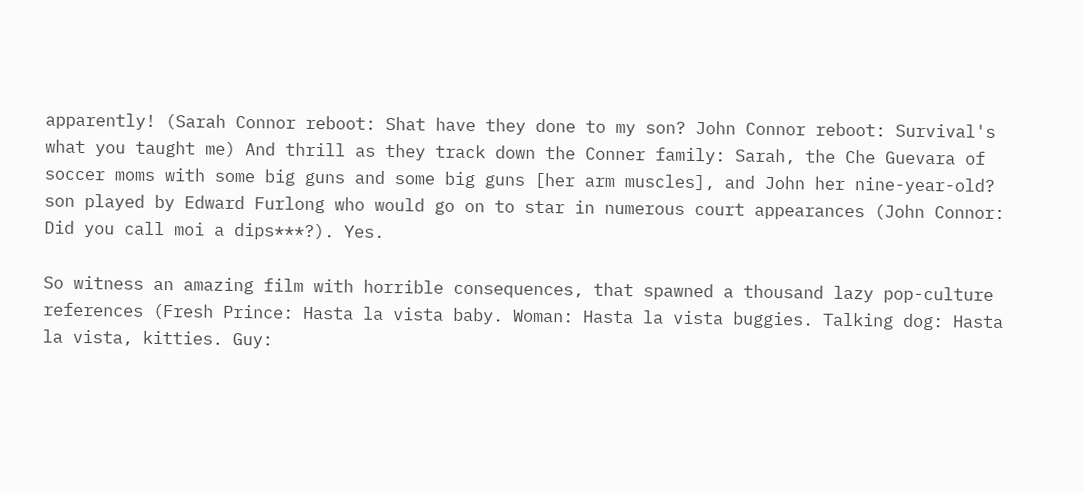apparently! (Sarah Connor reboot: Shat have they done to my son? John Connor reboot: Survival's what you taught me) And thrill as they track down the Conner family: Sarah, the Che Guevara of soccer moms with some big guns and some big guns [her arm muscles], and John her nine-year-old? son played by Edward Furlong who would go on to star in numerous court appearances (John Connor: Did you call moi a dips***?). Yes.

So witness an amazing film with horrible consequences, that spawned a thousand lazy pop-culture references (Fresh Prince: Hasta la vista baby. Woman: Hasta la vista buggies. Talking dog: Hasta la vista, kitties. Guy: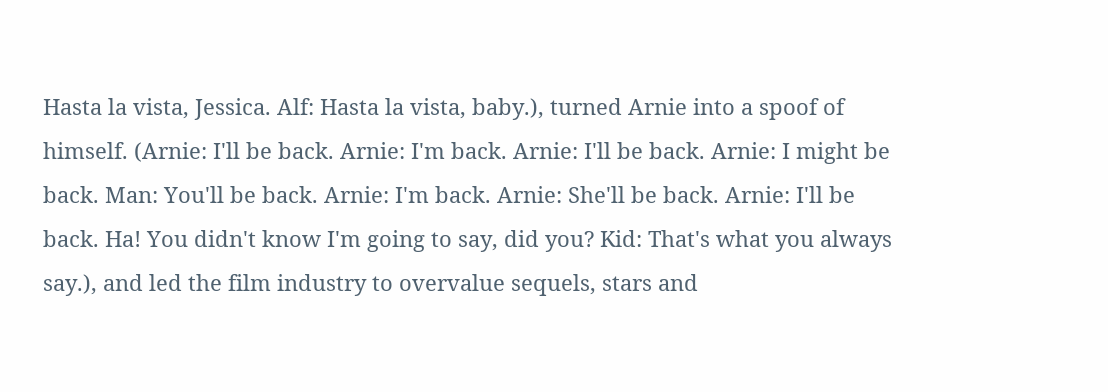Hasta la vista, Jessica. Alf: Hasta la vista, baby.), turned Arnie into a spoof of himself. (Arnie: I'll be back. Arnie: I'm back. Arnie: I'll be back. Arnie: I might be back. Man: You'll be back. Arnie: I'm back. Arnie: She'll be back. Arnie: I'll be back. Ha! You didn't know I'm going to say, did you? Kid: That's what you always say.), and led the film industry to overvalue sequels, stars and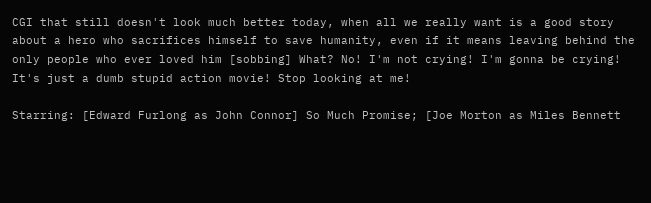CGI that still doesn't look much better today, when all we really want is a good story about a hero who sacrifices himself to save humanity, even if it means leaving behind the only people who ever loved him [sobbing] What? No! I'm not crying! I'm gonna be crying! It's just a dumb stupid action movie! Stop looking at me!

Starring: [Edward Furlong as John Connor] So Much Promise; [Joe Morton as Miles Bennett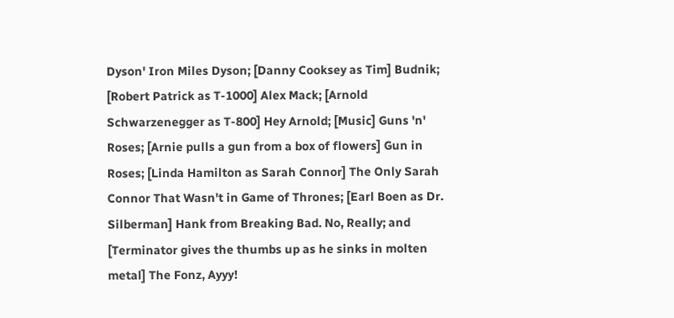Dyson' Iron Miles Dyson; [Danny Cooksey as Tim] Budnik; [Robert Patrick as T-1000] Alex Mack; [Arnold Schwarzenegger as T-800] Hey Arnold; [Music] Guns 'n' Roses; [Arnie pulls a gun from a box of flowers] Gun in Roses; [Linda Hamilton as Sarah Connor] The Only Sarah Connor That Wasn't in Game of Thrones; [Earl Boen as Dr. Silberman] Hank from Breaking Bad. No, Really; and [Terminator gives the thumbs up as he sinks in molten metal] The Fonz, Ayyy!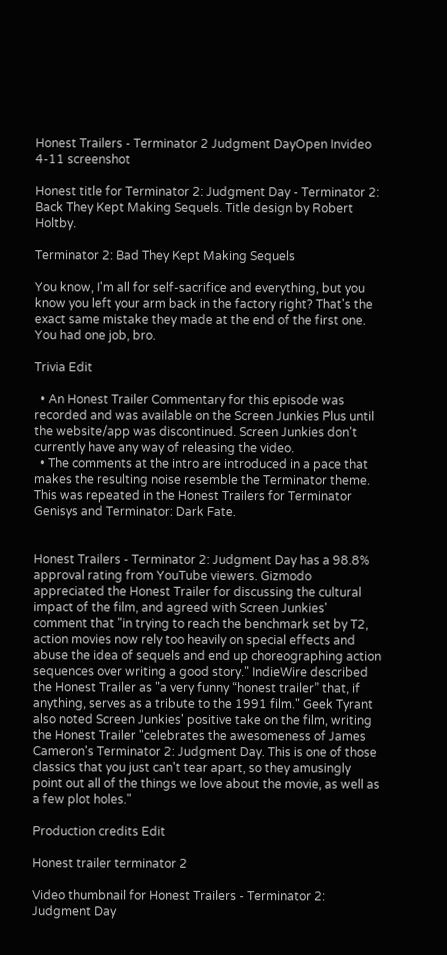Honest Trailers - Terminator 2 Judgment DayOpen Invideo 4-11 screenshot

Honest title for Terminator 2: Judgment Day - Terminator 2: Back They Kept Making Sequels. Title design by Robert Holtby.

Terminator 2: Bad They Kept Making Sequels

You know, I'm all for self-sacrifice and everything, but you know you left your arm back in the factory right? That's the exact same mistake they made at the end of the first one. You had one job, bro.

Trivia Edit

  • An Honest Trailer Commentary for this episode was recorded and was available on the Screen Junkies Plus until the website/app was discontinued. Screen Junkies don't currently have any way of releasing the video.
  • The comments at the intro are introduced in a pace that makes the resulting noise resemble the Terminator theme. This was repeated in the Honest Trailers for Terminator Genisys and Terminator: Dark Fate.


Honest Trailers - Terminator 2: Judgment Day has a 98.8% approval rating from YouTube viewers. Gizmodo appreciated the Honest Trailer for discussing the cultural impact of the film, and agreed with Screen Junkies' comment that "in trying to reach the benchmark set by T2, action movies now rely too heavily on special effects and abuse the idea of sequels and end up choreographing action sequences over writing a good story." IndieWire described the Honest Trailer as "a very funny “honest trailer” that, if anything, serves as a tribute to the 1991 film." Geek Tyrant also noted Screen Junkies' positive take on the film, writing the Honest Trailer "celebrates the awesomeness of James Cameron's Terminator 2: Judgment Day. This is one of those classics that you just can't tear apart, so they amusingly point out all of the things we love about the movie, as well as a few plot holes."

Production credits Edit

Honest trailer terminator 2

Video thumbnail for Honest Trailers - Terminator 2: Judgment Day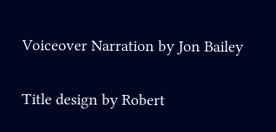Voiceover Narration by Jon Bailey

Title design by Robert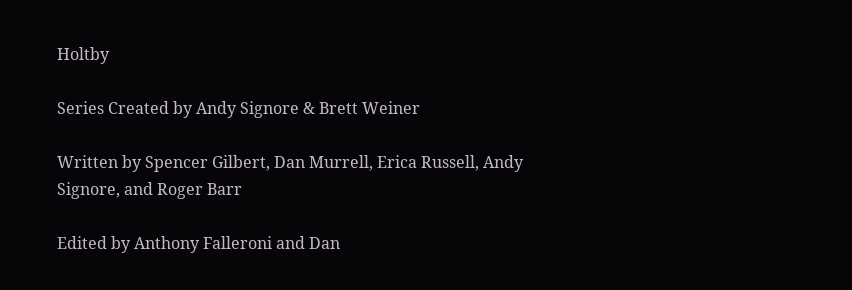Holtby

Series Created by Andy Signore & Brett Weiner

Written by Spencer Gilbert, Dan Murrell, Erica Russell, Andy Signore, and Roger Barr

Edited by Anthony Falleroni and Dan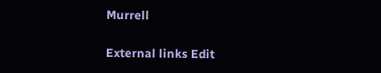Murrell

External links Edit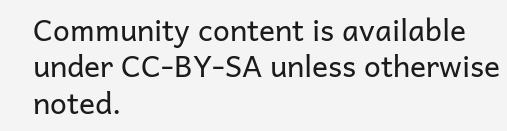Community content is available under CC-BY-SA unless otherwise noted.